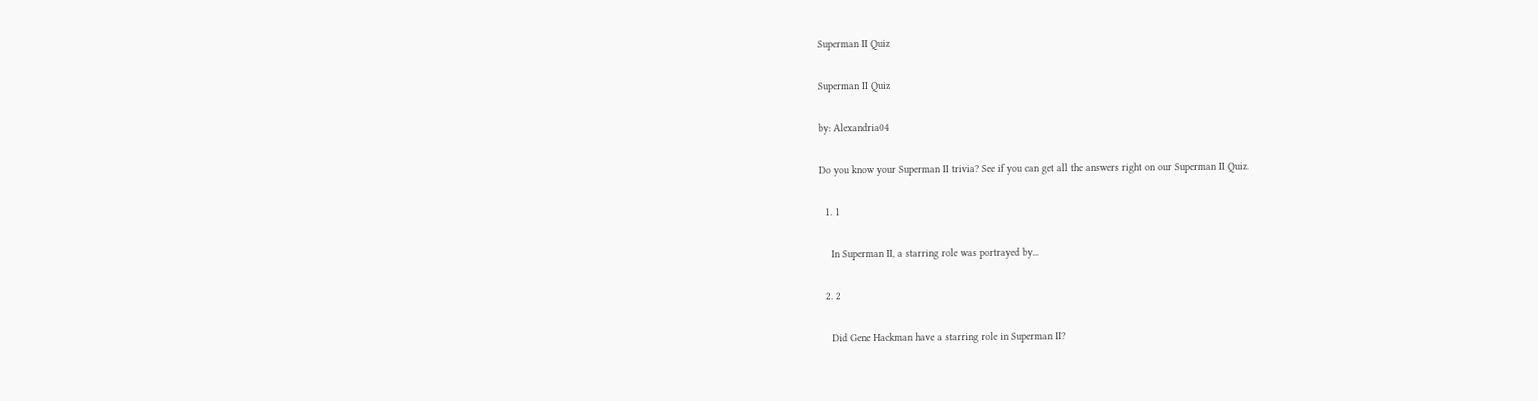Superman II Quiz

Superman II Quiz

by: Alexandria04

Do you know your Superman II trivia? See if you can get all the answers right on our Superman II Quiz.

  1. 1

    In Superman II, a starring role was portrayed by...

  2. 2

    Did Gene Hackman have a starring role in Superman II?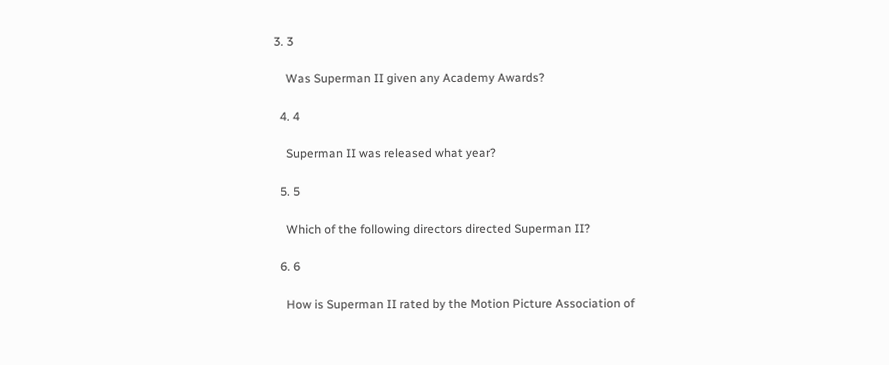3. 3

    Was Superman II given any Academy Awards?

  4. 4

    Superman II was released what year?

  5. 5

    Which of the following directors directed Superman II?

  6. 6

    How is Superman II rated by the Motion Picture Association of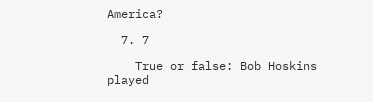America?

  7. 7

    True or false: Bob Hoskins played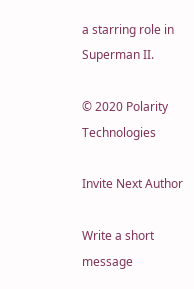a starring role in Superman II.

© 2020 Polarity Technologies

Invite Next Author

Write a short message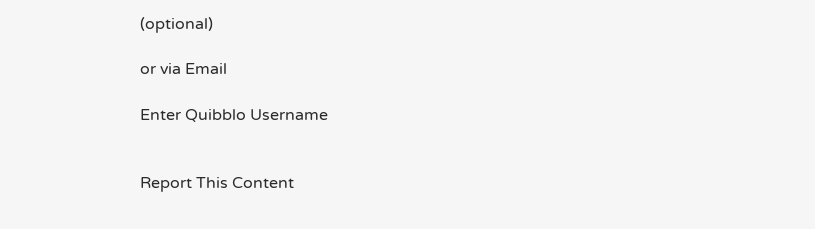(optional)

or via Email

Enter Quibblo Username


Report This Content